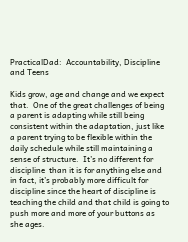PracticalDad:  Accountability, Discipline and Teens

Kids grow, age and change and we expect that.  One of the great challenges of being a parent is adapting while still being consistent within the adaptation, just like a parent trying to be flexible within the daily schedule while still maintaining a sense of structure.  It’s no different for discipline  than it is for anything else and in fact, it’s probably more difficult for discipline since the heart of discipline is teaching the child and that child is going to push more and more of your buttons as she ages.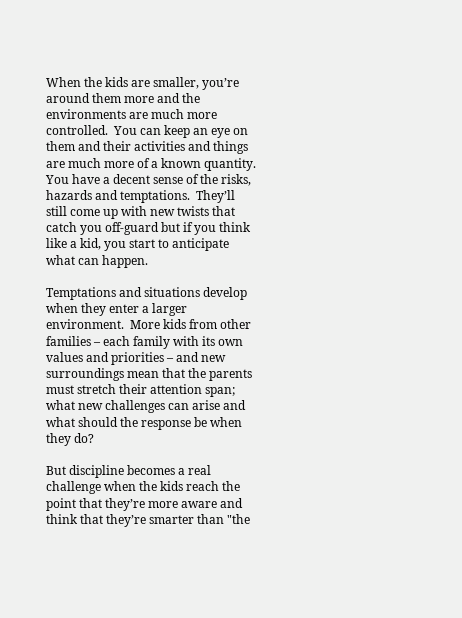When the kids are smaller, you’re around them more and the environments are much more controlled.  You can keep an eye on them and their activities and things are much more of a known quantity.  You have a decent sense of the risks, hazards and temptations.  They’ll still come up with new twists that catch you off-guard but if you think like a kid, you start to anticipate what can happen.

Temptations and situations develop when they enter a larger environment.  More kids from other families – each family with its own values and priorities – and new surroundings mean that the parents must stretch their attention span; what new challenges can arise and what should the response be when they do?

But discipline becomes a real challenge when the kids reach the point that they’re more aware and think that they’re smarter than "the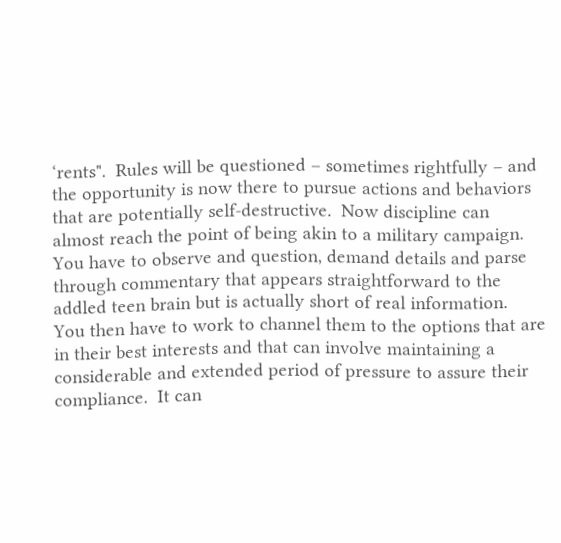‘rents".  Rules will be questioned – sometimes rightfully – and the opportunity is now there to pursue actions and behaviors that are potentially self-destructive.  Now discipline can almost reach the point of being akin to a military campaign.  You have to observe and question, demand details and parse through commentary that appears straightforward to the addled teen brain but is actually short of real information.  You then have to work to channel them to the options that are in their best interests and that can involve maintaining a considerable and extended period of pressure to assure their compliance.  It can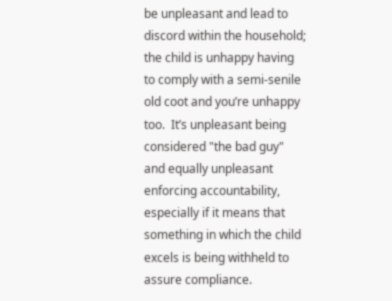be unpleasant and lead to discord within the household; the child is unhappy having to comply with a semi-senile old coot and you’re unhappy too.  It’s unpleasant being considered "the bad guy" and equally unpleasant enforcing accountability, especially if it means that something in which the child excels is being withheld to assure compliance.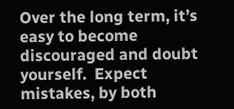Over the long term, it’s easy to become discouraged and doubt yourself.  Expect mistakes, by both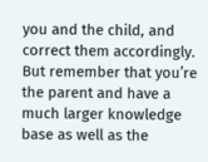you and the child, and correct them accordingly.  But remember that you’re the parent and have a much larger knowledge base as well as the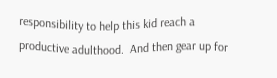responsibility to help this kid reach a productive adulthood.  And then gear up for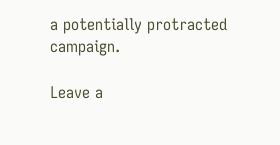a potentially protracted campaign.

Leave a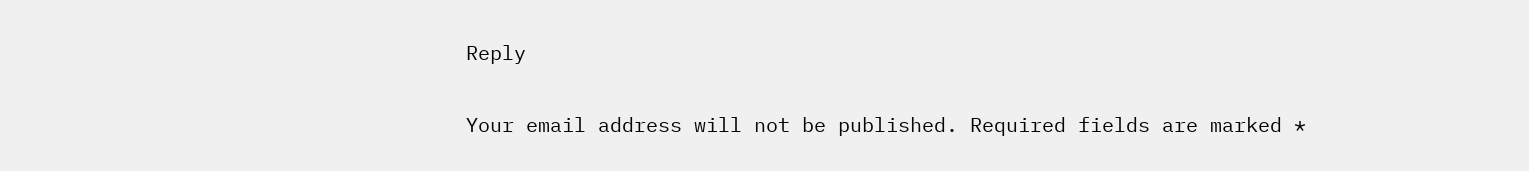Reply

Your email address will not be published. Required fields are marked *